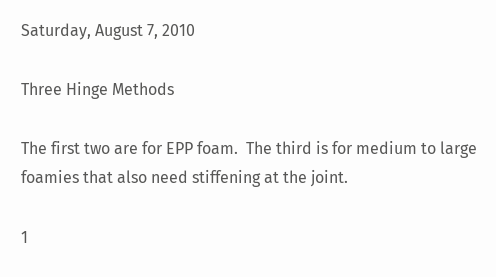Saturday, August 7, 2010

Three Hinge Methods

The first two are for EPP foam.  The third is for medium to large foamies that also need stiffening at the joint.

1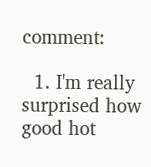comment:

  1. I'm really surprised how good hot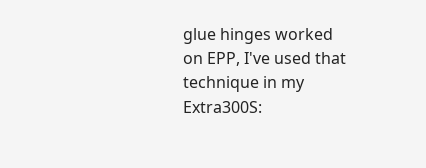glue hinges worked on EPP, I've used that technique in my Extra300S: